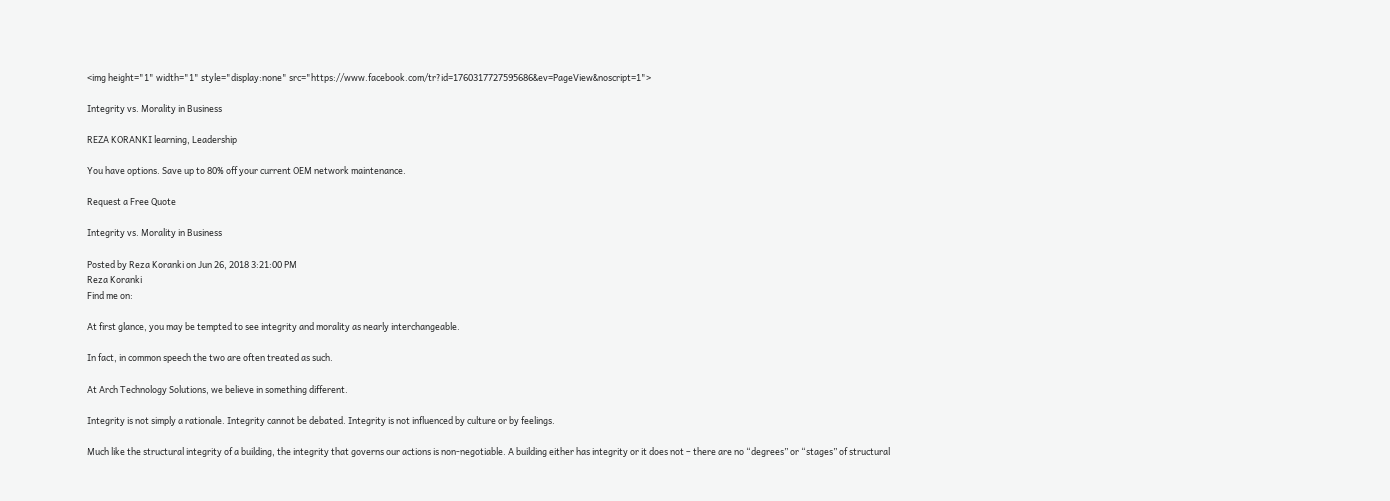<img height="1" width="1" style="display:none" src="https://www.facebook.com/tr?id=1760317727595686&ev=PageView&noscript=1">

Integrity vs. Morality in Business

REZA KORANKI learning, Leadership

You have options. Save up to 80% off your current OEM network maintenance.

Request a Free Quote

Integrity vs. Morality in Business

Posted by Reza Koranki on Jun 26, 2018 3:21:00 PM
Reza Koranki
Find me on:

At first glance, you may be tempted to see integrity and morality as nearly interchangeable.

In fact, in common speech the two are often treated as such.

At Arch Technology Solutions, we believe in something different.

Integrity is not simply a rationale. Integrity cannot be debated. Integrity is not influenced by culture or by feelings.

Much like the structural integrity of a building, the integrity that governs our actions is non-negotiable. A building either has integrity or it does not – there are no “degrees” or “stages” of structural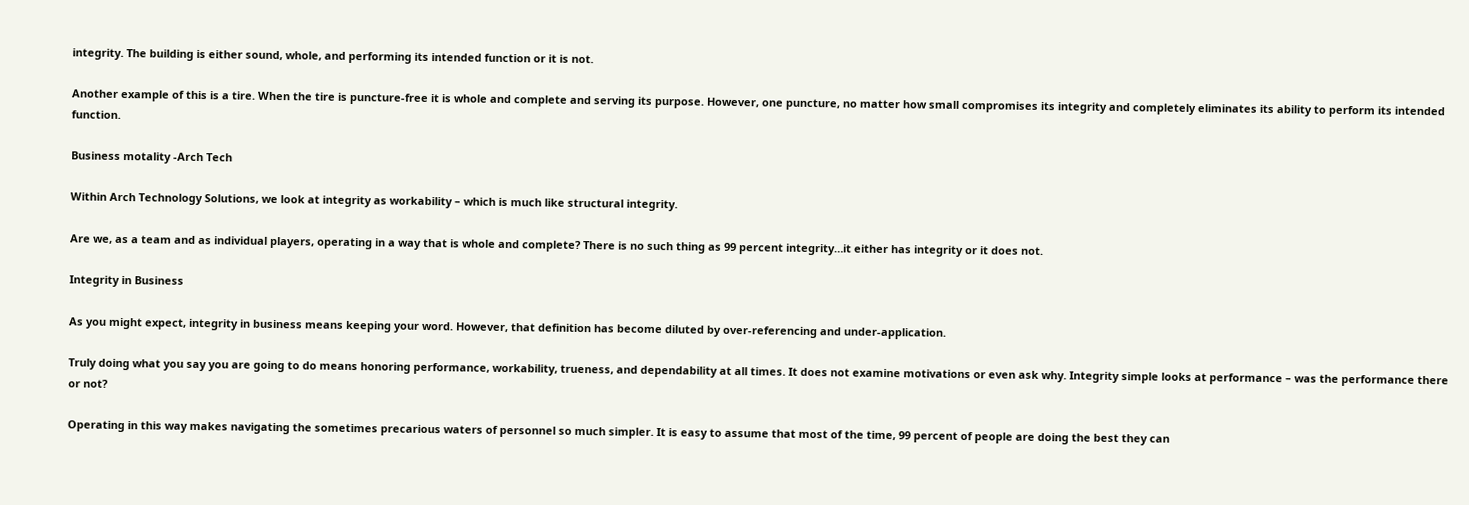integrity. The building is either sound, whole, and performing its intended function or it is not.

Another example of this is a tire. When the tire is puncture-free it is whole and complete and serving its purpose. However, one puncture, no matter how small compromises its integrity and completely eliminates its ability to perform its intended function.

Business motality -Arch Tech

Within Arch Technology Solutions, we look at integrity as workability – which is much like structural integrity.

Are we, as a team and as individual players, operating in a way that is whole and complete? There is no such thing as 99 percent integrity…it either has integrity or it does not.

Integrity in Business

As you might expect, integrity in business means keeping your word. However, that definition has become diluted by over-referencing and under-application.

Truly doing what you say you are going to do means honoring performance, workability, trueness, and dependability at all times. It does not examine motivations or even ask why. Integrity simple looks at performance – was the performance there or not?

Operating in this way makes navigating the sometimes precarious waters of personnel so much simpler. It is easy to assume that most of the time, 99 percent of people are doing the best they can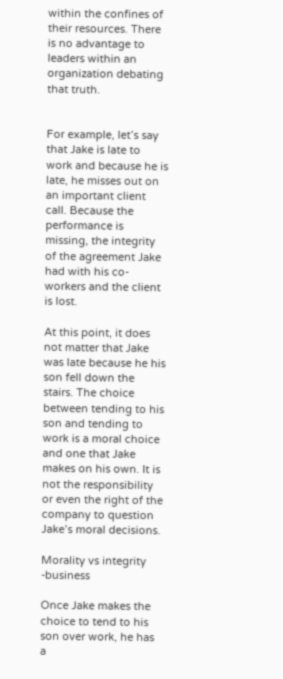within the confines of their resources. There is no advantage to leaders within an organization debating that truth.


For example, let’s say that Jake is late to work and because he is late, he misses out on an important client call. Because the performance is missing, the integrity of the agreement Jake had with his co-workers and the client is lost.

At this point, it does not matter that Jake was late because he his son fell down the stairs. The choice between tending to his son and tending to work is a moral choice and one that Jake makes on his own. It is not the responsibility or even the right of the company to question Jake’s moral decisions.

Morality vs integrity -business

Once Jake makes the choice to tend to his son over work, he has a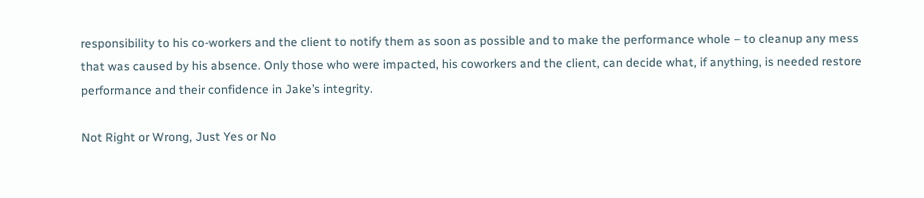responsibility to his co-workers and the client to notify them as soon as possible and to make the performance whole – to cleanup any mess that was caused by his absence. Only those who were impacted, his coworkers and the client, can decide what, if anything, is needed restore performance and their confidence in Jake’s integrity.

Not Right or Wrong, Just Yes or No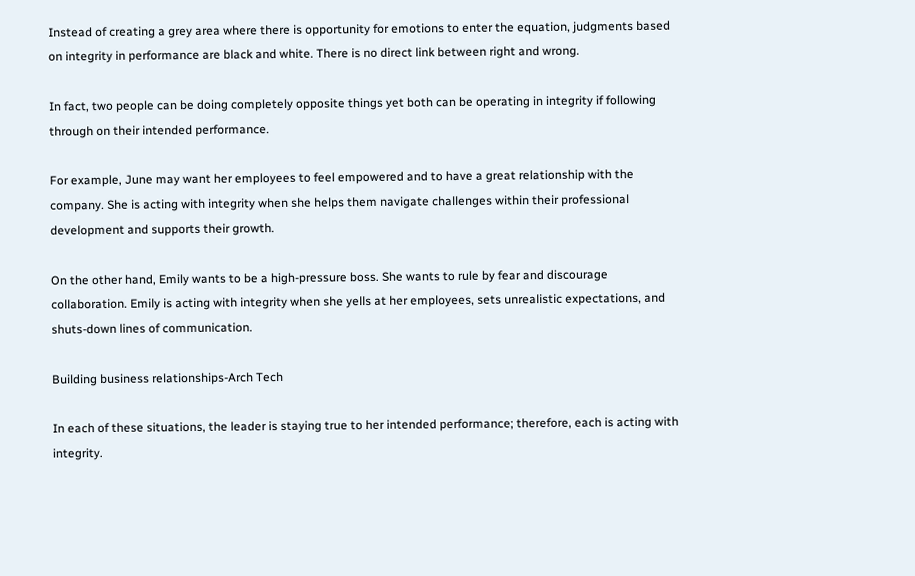Instead of creating a grey area where there is opportunity for emotions to enter the equation, judgments based on integrity in performance are black and white. There is no direct link between right and wrong.

In fact, two people can be doing completely opposite things yet both can be operating in integrity if following through on their intended performance.

For example, June may want her employees to feel empowered and to have a great relationship with the company. She is acting with integrity when she helps them navigate challenges within their professional development and supports their growth.

On the other hand, Emily wants to be a high-pressure boss. She wants to rule by fear and discourage collaboration. Emily is acting with integrity when she yells at her employees, sets unrealistic expectations, and shuts-down lines of communication.

Building business relationships-Arch Tech

In each of these situations, the leader is staying true to her intended performance; therefore, each is acting with integrity.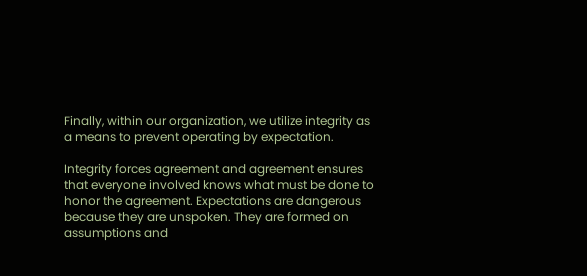Finally, within our organization, we utilize integrity as a means to prevent operating by expectation.

Integrity forces agreement and agreement ensures that everyone involved knows what must be done to honor the agreement. Expectations are dangerous because they are unspoken. They are formed on assumptions and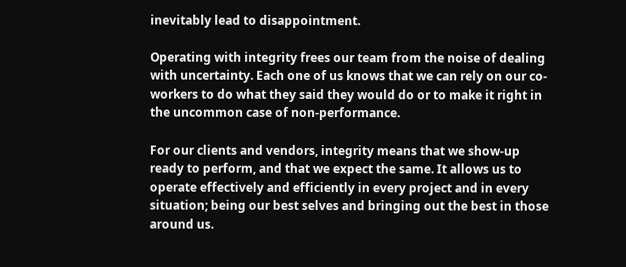inevitably lead to disappointment.

Operating with integrity frees our team from the noise of dealing with uncertainty. Each one of us knows that we can rely on our co-workers to do what they said they would do or to make it right in the uncommon case of non-performance.

For our clients and vendors, integrity means that we show-up ready to perform, and that we expect the same. It allows us to operate effectively and efficiently in every project and in every situation; being our best selves and bringing out the best in those around us.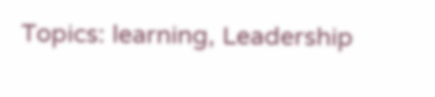Topics: learning, Leadership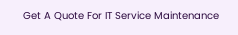Get A Quote For IT Service Maintenance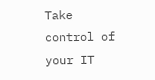Take control of your IT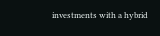investments with a hybrid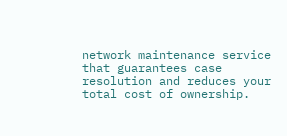network maintenance service that guarantees case resolution and reduces your total cost of ownership.